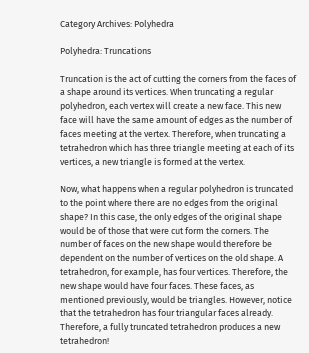Category Archives: Polyhedra

Polyhedra: Truncations

Truncation is the act of cutting the corners from the faces of a shape around its vertices. When truncating a regular polyhedron, each vertex will create a new face. This new face will have the same amount of edges as the number of faces meeting at the vertex. Therefore, when truncating a tetrahedron which has three triangle meeting at each of its vertices, a new triangle is formed at the vertex.

Now, what happens when a regular polyhedron is truncated to the point where there are no edges from the original shape? In this case, the only edges of the original shape would be of those that were cut form the corners. The number of faces on the new shape would therefore be dependent on the number of vertices on the old shape. A tetrahedron, for example, has four vertices. Therefore, the new shape would have four faces. These faces, as mentioned previously, would be triangles. However, notice that the tetrahedron has four triangular faces already. Therefore, a fully truncated tetrahedron produces a new tetrahedron!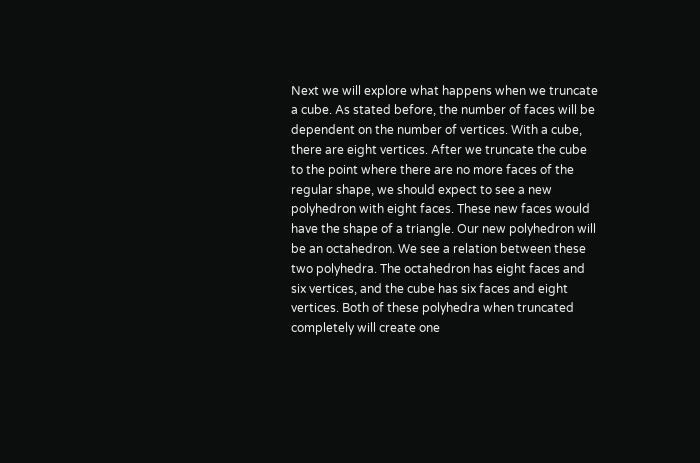Next we will explore what happens when we truncate a cube. As stated before, the number of faces will be dependent on the number of vertices. With a cube, there are eight vertices. After we truncate the cube to the point where there are no more faces of the regular shape, we should expect to see a new polyhedron with eight faces. These new faces would have the shape of a triangle. Our new polyhedron will be an octahedron. We see a relation between these two polyhedra. The octahedron has eight faces and six vertices, and the cube has six faces and eight vertices. Both of these polyhedra when truncated completely will create one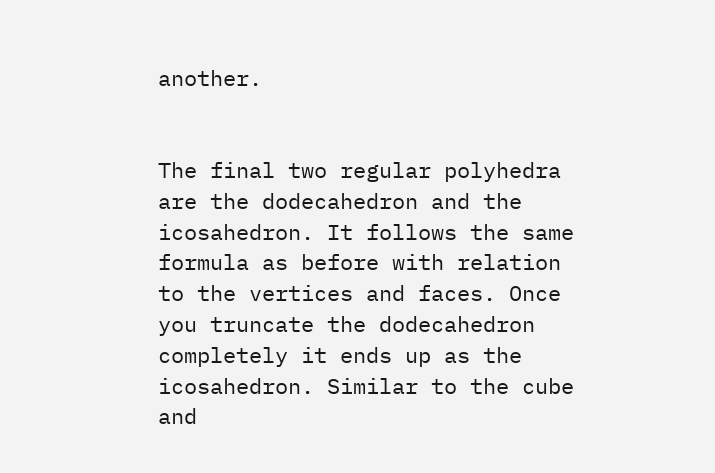another.


The final two regular polyhedra are the dodecahedron and the icosahedron. It follows the same formula as before with relation to the vertices and faces. Once you truncate the dodecahedron completely it ends up as the icosahedron. Similar to the cube and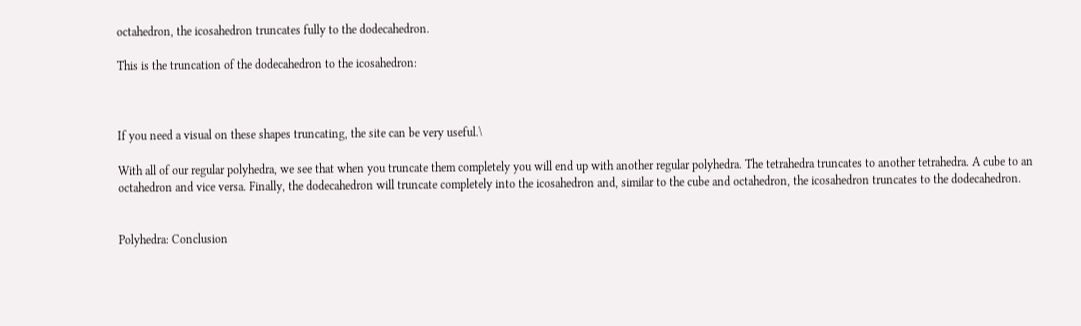octahedron, the icosahedron truncates fully to the dodecahedron.

This is the truncation of the dodecahedron to the icosahedron:



If you need a visual on these shapes truncating, the site can be very useful.\

With all of our regular polyhedra, we see that when you truncate them completely you will end up with another regular polyhedra. The tetrahedra truncates to another tetrahedra. A cube to an octahedron and vice versa. Finally, the dodecahedron will truncate completely into the icosahedron and, similar to the cube and octahedron, the icosahedron truncates to the dodecahedron.


Polyhedra: Conclusion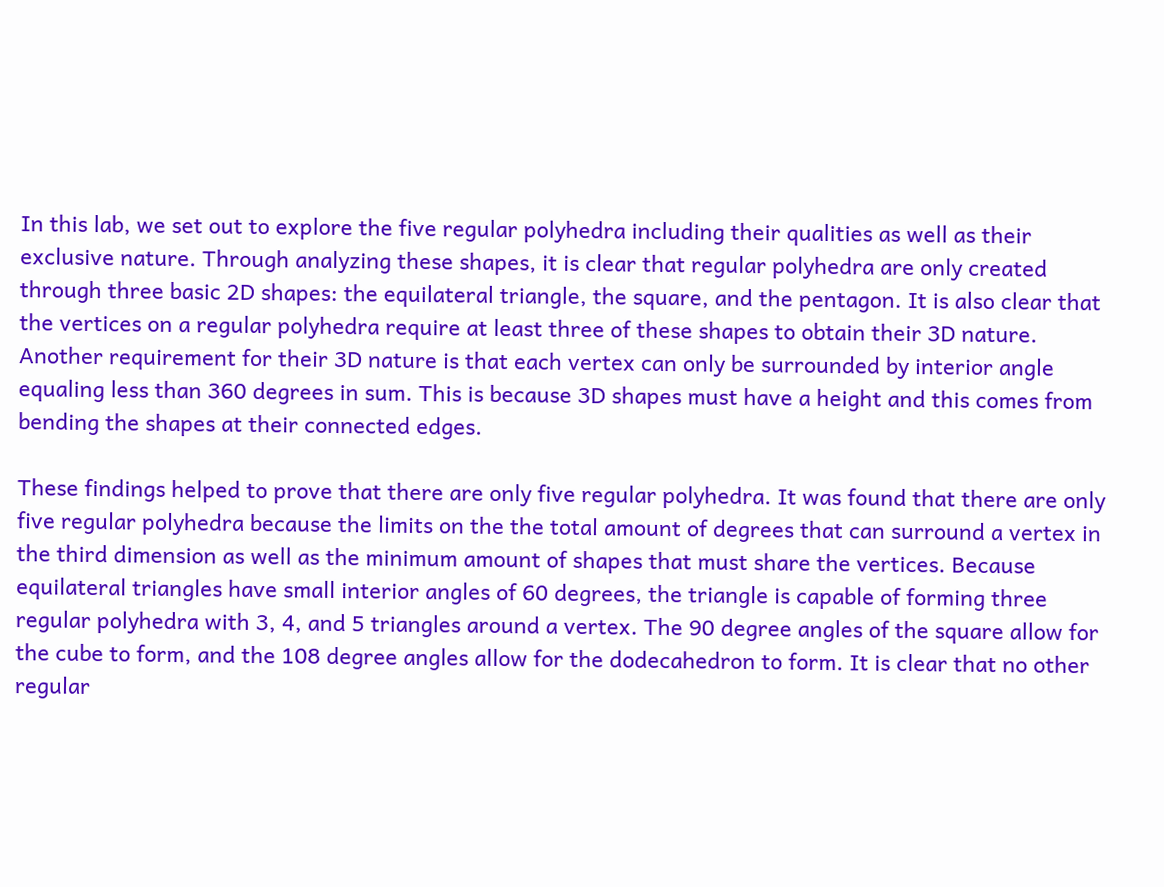In this lab, we set out to explore the five regular polyhedra including their qualities as well as their exclusive nature. Through analyzing these shapes, it is clear that regular polyhedra are only created through three basic 2D shapes: the equilateral triangle, the square, and the pentagon. It is also clear that the vertices on a regular polyhedra require at least three of these shapes to obtain their 3D nature. Another requirement for their 3D nature is that each vertex can only be surrounded by interior angle equaling less than 360 degrees in sum. This is because 3D shapes must have a height and this comes from bending the shapes at their connected edges.

These findings helped to prove that there are only five regular polyhedra. It was found that there are only five regular polyhedra because the limits on the the total amount of degrees that can surround a vertex in the third dimension as well as the minimum amount of shapes that must share the vertices. Because equilateral triangles have small interior angles of 60 degrees, the triangle is capable of forming three regular polyhedra with 3, 4, and 5 triangles around a vertex. The 90 degree angles of the square allow for the cube to form, and the 108 degree angles allow for the dodecahedron to form. It is clear that no other regular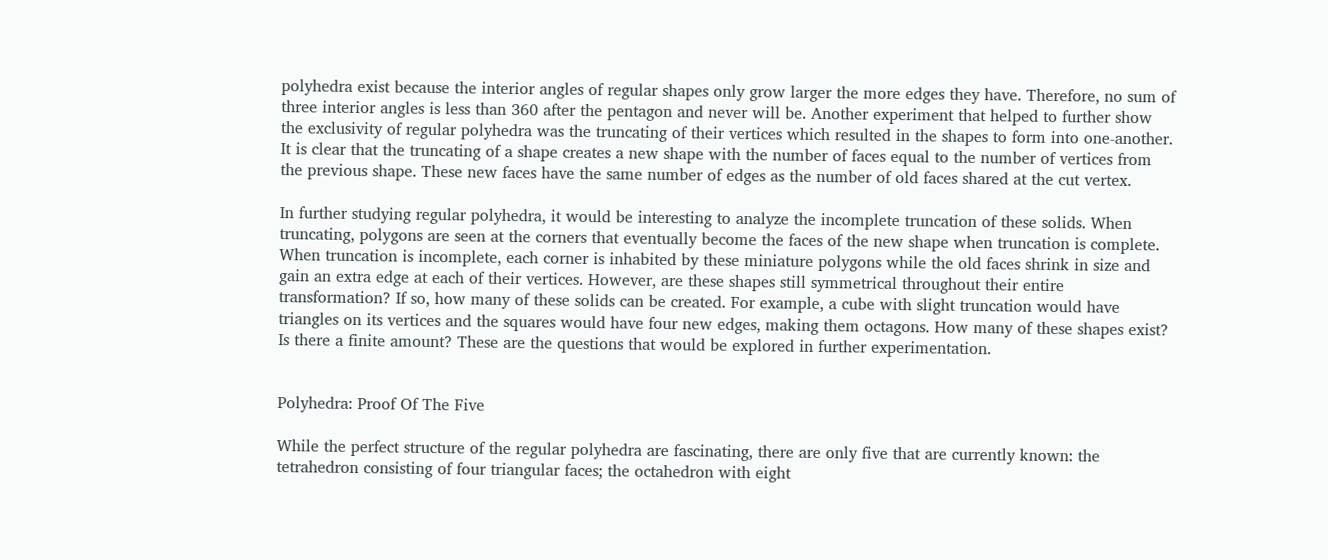polyhedra exist because the interior angles of regular shapes only grow larger the more edges they have. Therefore, no sum of three interior angles is less than 360 after the pentagon and never will be. Another experiment that helped to further show the exclusivity of regular polyhedra was the truncating of their vertices which resulted in the shapes to form into one-another. It is clear that the truncating of a shape creates a new shape with the number of faces equal to the number of vertices from the previous shape. These new faces have the same number of edges as the number of old faces shared at the cut vertex.

In further studying regular polyhedra, it would be interesting to analyze the incomplete truncation of these solids. When truncating, polygons are seen at the corners that eventually become the faces of the new shape when truncation is complete. When truncation is incomplete, each corner is inhabited by these miniature polygons while the old faces shrink in size and gain an extra edge at each of their vertices. However, are these shapes still symmetrical throughout their entire transformation? If so, how many of these solids can be created. For example, a cube with slight truncation would have triangles on its vertices and the squares would have four new edges, making them octagons. How many of these shapes exist? Is there a finite amount? These are the questions that would be explored in further experimentation.


Polyhedra: Proof Of The Five

While the perfect structure of the regular polyhedra are fascinating, there are only five that are currently known: the tetrahedron consisting of four triangular faces; the octahedron with eight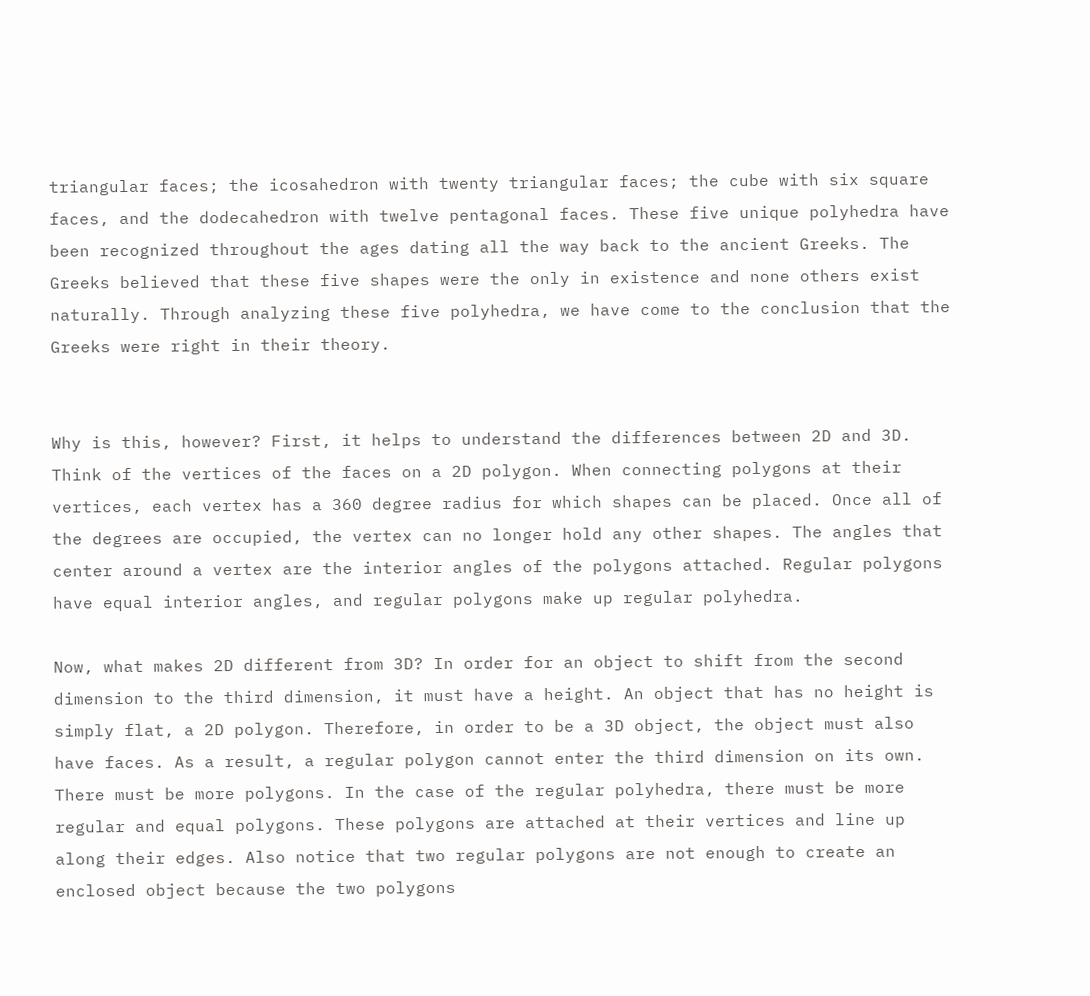triangular faces; the icosahedron with twenty triangular faces; the cube with six square faces, and the dodecahedron with twelve pentagonal faces. These five unique polyhedra have been recognized throughout the ages dating all the way back to the ancient Greeks. The Greeks believed that these five shapes were the only in existence and none others exist naturally. Through analyzing these five polyhedra, we have come to the conclusion that the Greeks were right in their theory.


Why is this, however? First, it helps to understand the differences between 2D and 3D. Think of the vertices of the faces on a 2D polygon. When connecting polygons at their vertices, each vertex has a 360 degree radius for which shapes can be placed. Once all of the degrees are occupied, the vertex can no longer hold any other shapes. The angles that center around a vertex are the interior angles of the polygons attached. Regular polygons have equal interior angles, and regular polygons make up regular polyhedra.

Now, what makes 2D different from 3D? In order for an object to shift from the second dimension to the third dimension, it must have a height. An object that has no height is simply flat, a 2D polygon. Therefore, in order to be a 3D object, the object must also have faces. As a result, a regular polygon cannot enter the third dimension on its own. There must be more polygons. In the case of the regular polyhedra, there must be more regular and equal polygons. These polygons are attached at their vertices and line up along their edges. Also notice that two regular polygons are not enough to create an enclosed object because the two polygons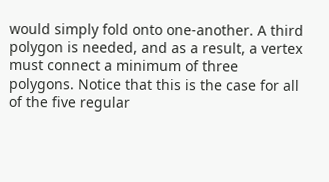would simply fold onto one-another. A third polygon is needed, and as a result, a vertex must connect a minimum of three polygons. Notice that this is the case for all of the five regular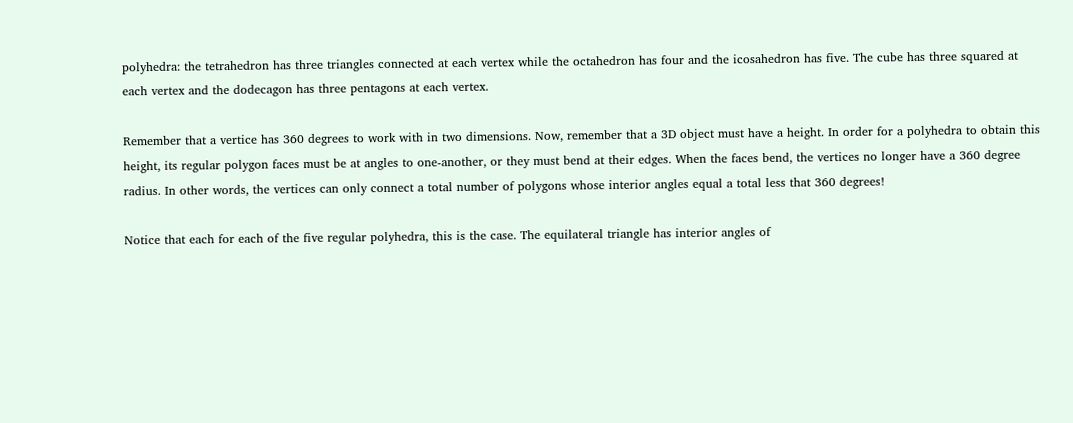polyhedra: the tetrahedron has three triangles connected at each vertex while the octahedron has four and the icosahedron has five. The cube has three squared at each vertex and the dodecagon has three pentagons at each vertex.

Remember that a vertice has 360 degrees to work with in two dimensions. Now, remember that a 3D object must have a height. In order for a polyhedra to obtain this height, its regular polygon faces must be at angles to one-another, or they must bend at their edges. When the faces bend, the vertices no longer have a 360 degree radius. In other words, the vertices can only connect a total number of polygons whose interior angles equal a total less that 360 degrees!

Notice that each for each of the five regular polyhedra, this is the case. The equilateral triangle has interior angles of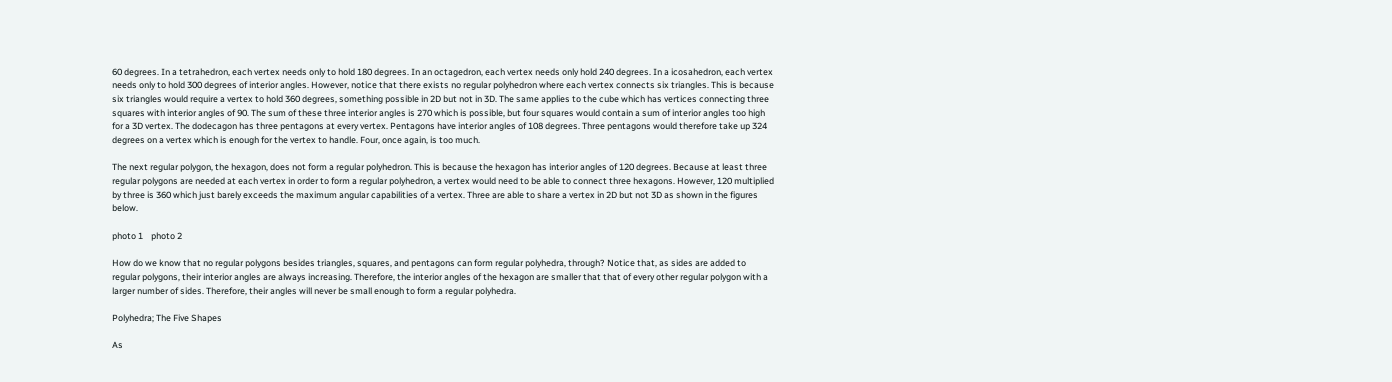60 degrees. In a tetrahedron, each vertex needs only to hold 180 degrees. In an octagedron, each vertex needs only hold 240 degrees. In a icosahedron, each vertex needs only to hold 300 degrees of interior angles. However, notice that there exists no regular polyhedron where each vertex connects six triangles. This is because six triangles would require a vertex to hold 360 degrees, something possible in 2D but not in 3D. The same applies to the cube which has vertices connecting three squares with interior angles of 90. The sum of these three interior angles is 270 which is possible, but four squares would contain a sum of interior angles too high for a 3D vertex. The dodecagon has three pentagons at every vertex. Pentagons have interior angles of 108 degrees. Three pentagons would therefore take up 324 degrees on a vertex which is enough for the vertex to handle. Four, once again, is too much.

The next regular polygon, the hexagon, does not form a regular polyhedron. This is because the hexagon has interior angles of 120 degrees. Because at least three regular polygons are needed at each vertex in order to form a regular polyhedron, a vertex would need to be able to connect three hexagons. However, 120 multiplied by three is 360 which just barely exceeds the maximum angular capabilities of a vertex. Three are able to share a vertex in 2D but not 3D as shown in the figures below.

photo 1    photo 2

How do we know that no regular polygons besides triangles, squares, and pentagons can form regular polyhedra, through? Notice that, as sides are added to regular polygons, their interior angles are always increasing. Therefore, the interior angles of the hexagon are smaller that that of every other regular polygon with a larger number of sides. Therefore, their angles will never be small enough to form a regular polyhedra.

Polyhedra; The Five Shapes

As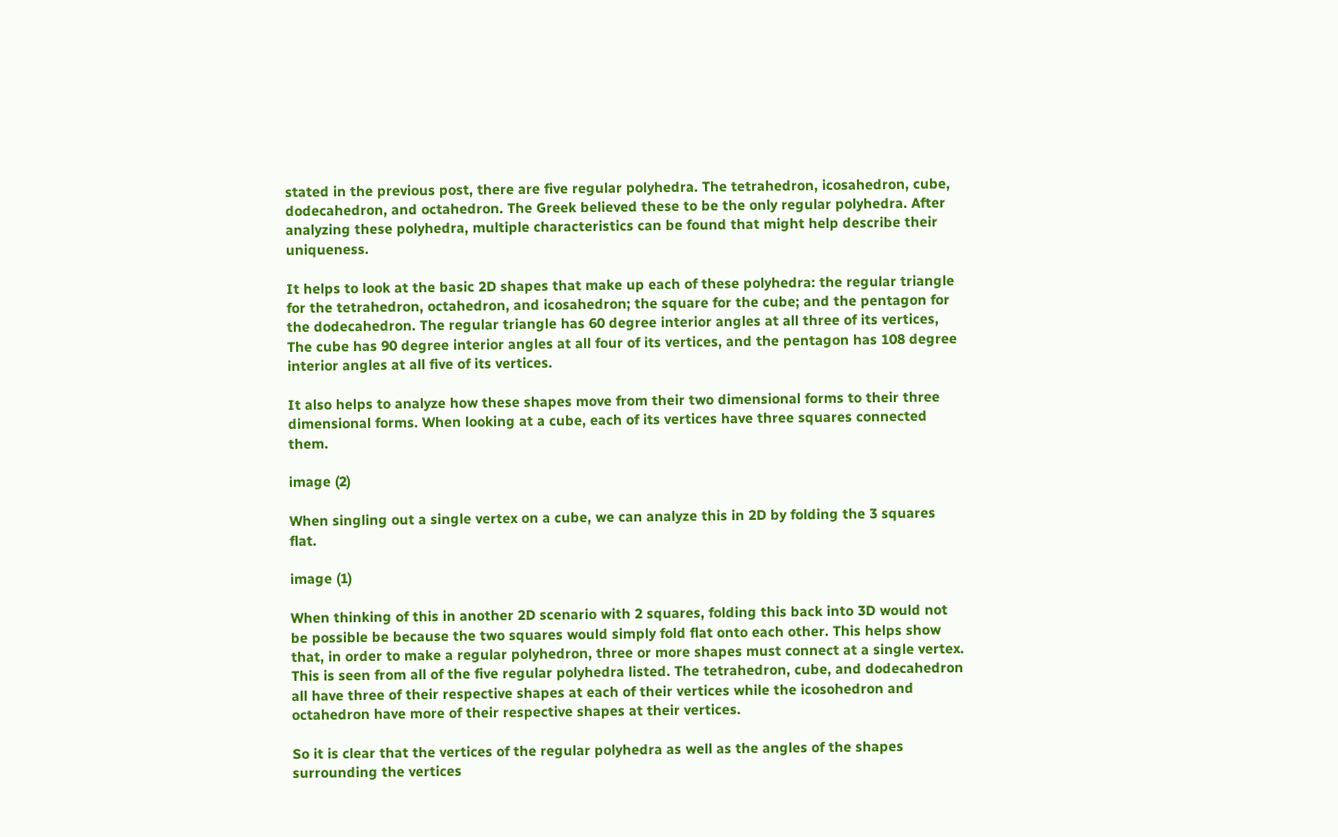stated in the previous post, there are five regular polyhedra. The tetrahedron, icosahedron, cube, dodecahedron, and octahedron. The Greek believed these to be the only regular polyhedra. After analyzing these polyhedra, multiple characteristics can be found that might help describe their uniqueness.

It helps to look at the basic 2D shapes that make up each of these polyhedra: the regular triangle for the tetrahedron, octahedron, and icosahedron; the square for the cube; and the pentagon for the dodecahedron. The regular triangle has 60 degree interior angles at all three of its vertices, The cube has 90 degree interior angles at all four of its vertices, and the pentagon has 108 degree interior angles at all five of its vertices.

It also helps to analyze how these shapes move from their two dimensional forms to their three dimensional forms. When looking at a cube, each of its vertices have three squares connected them.

image (2)

When singling out a single vertex on a cube, we can analyze this in 2D by folding the 3 squares flat.

image (1)

When thinking of this in another 2D scenario with 2 squares, folding this back into 3D would not be possible be because the two squares would simply fold flat onto each other. This helps show that, in order to make a regular polyhedron, three or more shapes must connect at a single vertex. This is seen from all of the five regular polyhedra listed. The tetrahedron, cube, and dodecahedron all have three of their respective shapes at each of their vertices while the icosohedron and octahedron have more of their respective shapes at their vertices.

So it is clear that the vertices of the regular polyhedra as well as the angles of the shapes surrounding the vertices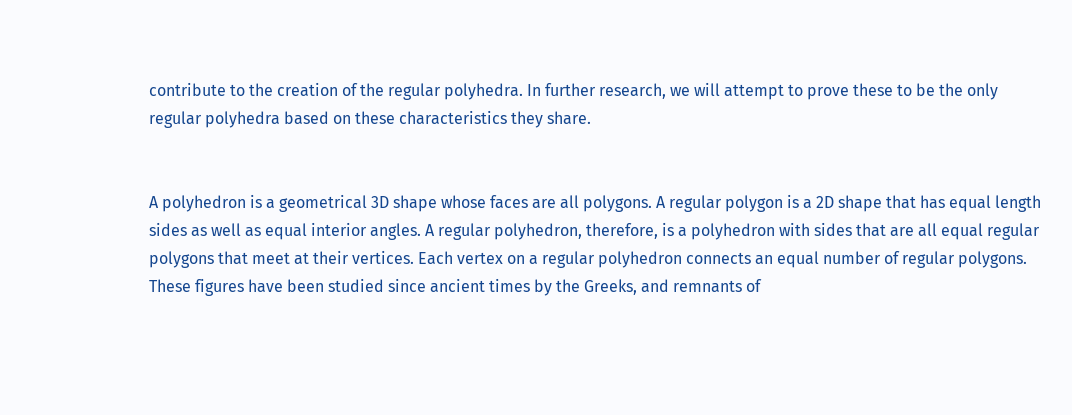contribute to the creation of the regular polyhedra. In further research, we will attempt to prove these to be the only regular polyhedra based on these characteristics they share.


A polyhedron is a geometrical 3D shape whose faces are all polygons. A regular polygon is a 2D shape that has equal length sides as well as equal interior angles. A regular polyhedron, therefore, is a polyhedron with sides that are all equal regular polygons that meet at their vertices. Each vertex on a regular polyhedron connects an equal number of regular polygons. These figures have been studied since ancient times by the Greeks, and remnants of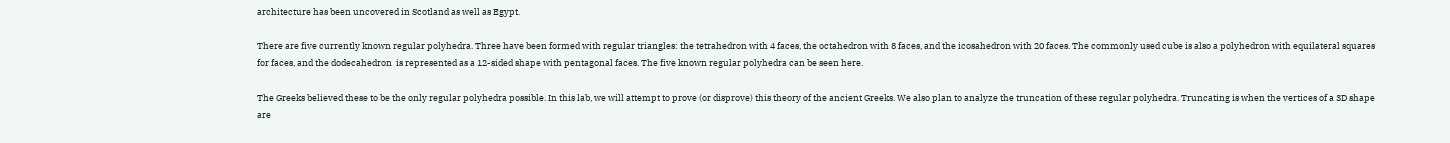architecture has been uncovered in Scotland as well as Egypt.

There are five currently known regular polyhedra. Three have been formed with regular triangles: the tetrahedron with 4 faces, the octahedron with 8 faces, and the icosahedron with 20 faces. The commonly used cube is also a polyhedron with equilateral squares for faces, and the dodecahedron  is represented as a 12-sided shape with pentagonal faces. The five known regular polyhedra can be seen here.

The Greeks believed these to be the only regular polyhedra possible. In this lab, we will attempt to prove (or disprove) this theory of the ancient Greeks. We also plan to analyze the truncation of these regular polyhedra. Truncating is when the vertices of a 3D shape are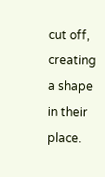cut off, creating a shape in their place.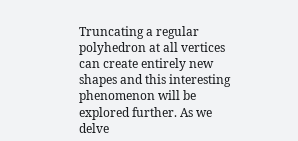Truncating a regular polyhedron at all vertices can create entirely new shapes and this interesting phenomenon will be explored further. As we delve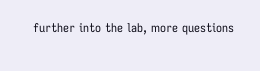further into the lab, more questions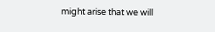might arise that we will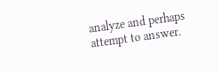analyze and perhaps attempt to answer.